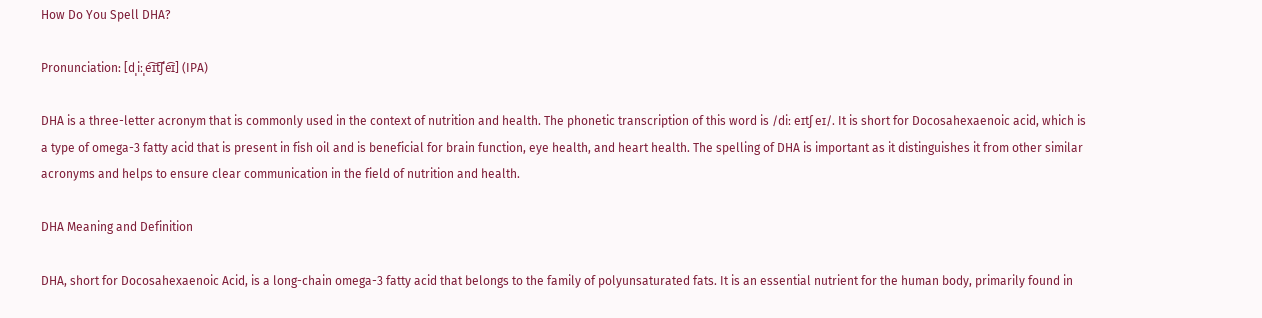How Do You Spell DHA?

Pronunciation: [dˌiːˌe͡ɪt͡ʃˈe͡ɪ] (IPA)

DHA is a three-letter acronym that is commonly used in the context of nutrition and health. The phonetic transcription of this word is /diː eɪtʃ eɪ/. It is short for Docosahexaenoic acid, which is a type of omega-3 fatty acid that is present in fish oil and is beneficial for brain function, eye health, and heart health. The spelling of DHA is important as it distinguishes it from other similar acronyms and helps to ensure clear communication in the field of nutrition and health.

DHA Meaning and Definition

DHA, short for Docosahexaenoic Acid, is a long-chain omega-3 fatty acid that belongs to the family of polyunsaturated fats. It is an essential nutrient for the human body, primarily found in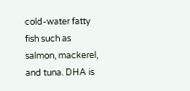cold-water fatty fish such as salmon, mackerel, and tuna. DHA is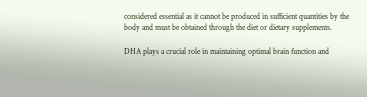considered essential as it cannot be produced in sufficient quantities by the body and must be obtained through the diet or dietary supplements.

DHA plays a crucial role in maintaining optimal brain function and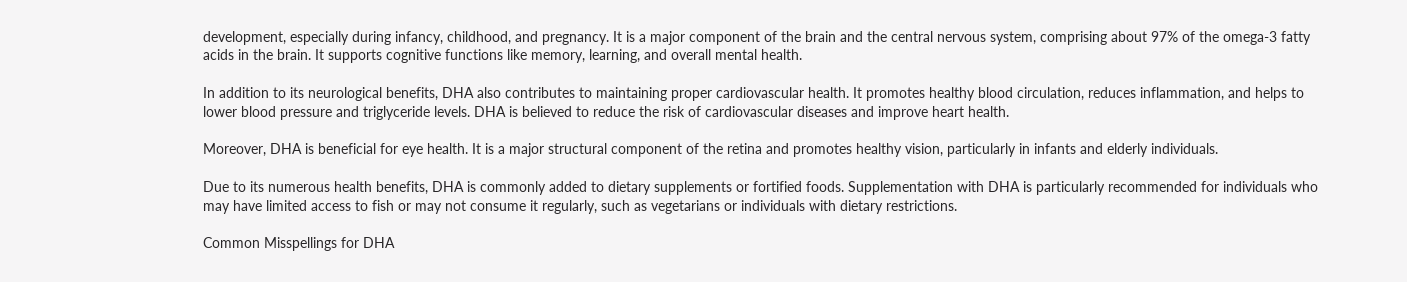development, especially during infancy, childhood, and pregnancy. It is a major component of the brain and the central nervous system, comprising about 97% of the omega-3 fatty acids in the brain. It supports cognitive functions like memory, learning, and overall mental health.

In addition to its neurological benefits, DHA also contributes to maintaining proper cardiovascular health. It promotes healthy blood circulation, reduces inflammation, and helps to lower blood pressure and triglyceride levels. DHA is believed to reduce the risk of cardiovascular diseases and improve heart health.

Moreover, DHA is beneficial for eye health. It is a major structural component of the retina and promotes healthy vision, particularly in infants and elderly individuals.

Due to its numerous health benefits, DHA is commonly added to dietary supplements or fortified foods. Supplementation with DHA is particularly recommended for individuals who may have limited access to fish or may not consume it regularly, such as vegetarians or individuals with dietary restrictions.

Common Misspellings for DHA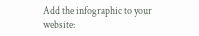Add the infographic to your website: